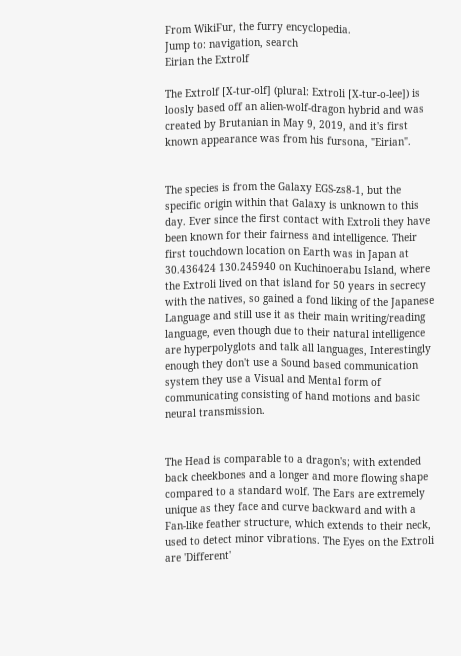From WikiFur, the furry encyclopedia.
Jump to: navigation, search
Eirian the Extrolf

The Extrolf [X-tur-olf] (plural: Extroli [X-tur-o-lee]) is loosly based off an alien-wolf-dragon hybrid and was created by Brutanian in May 9, 2019, and it's first known appearance was from his fursona, "Eirian".


The species is from the Galaxy EGS-zs8-1, but the specific origin within that Galaxy is unknown to this day. Ever since the first contact with Extroli they have been known for their fairness and intelligence. Their first touchdown location on Earth was in Japan at 30.436424 130.245940 on Kuchinoerabu Island, where the Extroli lived on that island for 50 years in secrecy with the natives, so gained a fond liking of the Japanese Language and still use it as their main writing/reading language, even though due to their natural intelligence are hyperpolyglots and talk all languages, Interestingly enough they don't use a Sound based communication system they use a Visual and Mental form of communicating consisting of hand motions and basic neural transmission.


The Head is comparable to a dragon's; with extended back cheekbones and a longer and more flowing shape compared to a standard wolf. The Ears are extremely unique as they face and curve backward and with a Fan-like feather structure, which extends to their neck, used to detect minor vibrations. The Eyes on the Extroli are 'Different'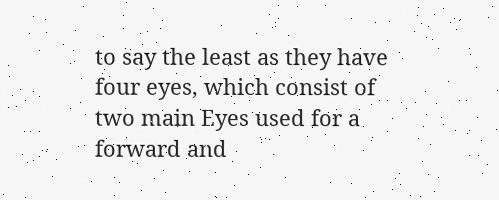to say the least as they have four eyes, which consist of two main Eyes used for a forward and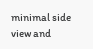minimal side view and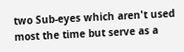two Sub-eyes which aren't used most the time but serve as a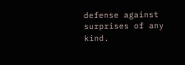defense against surprises of any kind.